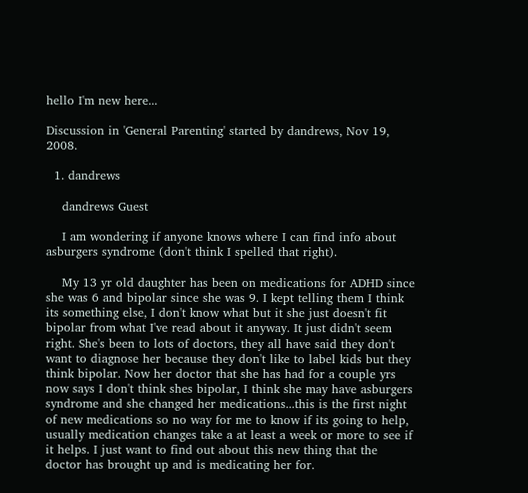hello I'm new here...

Discussion in 'General Parenting' started by dandrews, Nov 19, 2008.

  1. dandrews

    dandrews Guest

    I am wondering if anyone knows where I can find info about asburgers syndrome (don't think I spelled that right).

    My 13 yr old daughter has been on medications for ADHD since she was 6 and bipolar since she was 9. I kept telling them I think its something else, I don't know what but it she just doesn't fit bipolar from what I've read about it anyway. It just didn't seem right. She's been to lots of doctors, they all have said they don't want to diagnose her because they don't like to label kids but they think bipolar. Now her doctor that she has had for a couple yrs now says I don't think shes bipolar, I think she may have asburgers syndrome and she changed her medications...this is the first night of new medications so no way for me to know if its going to help, usually medication changes take a at least a week or more to see if it helps. I just want to find out about this new thing that the doctor has brought up and is medicating her for.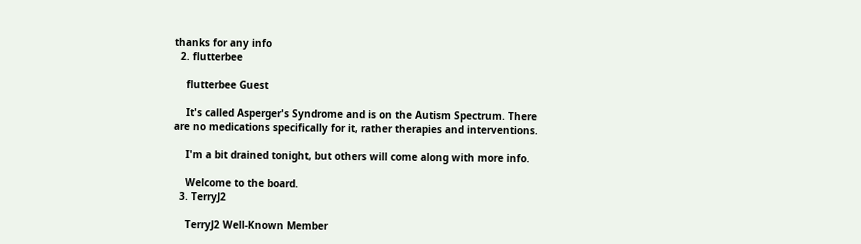thanks for any info
  2. flutterbee

    flutterbee Guest

    It's called Asperger's Syndrome and is on the Autism Spectrum. There are no medications specifically for it, rather therapies and interventions.

    I'm a bit drained tonight, but others will come along with more info.

    Welcome to the board.
  3. TerryJ2

    TerryJ2 Well-Known Member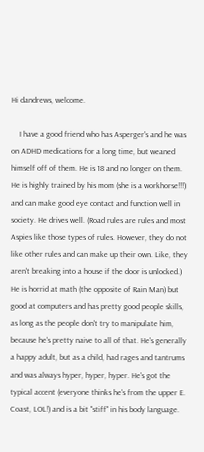Hi dandrews, welcome.

    I have a good friend who has Asperger's and he was on ADHD medications for a long time, but weaned himself off of them. He is 18 and no longer on them. He is highly trained by his mom (she is a workhorse!!!) and can make good eye contact and function well in society. He drives well. (Road rules are rules and most Aspies like those types of rules. However, they do not like other rules and can make up their own. Like, they aren't breaking into a house if the door is unlocked.) He is horrid at math (the opposite of Rain Man) but good at computers and has pretty good people skills, as long as the people don't try to manipulate him, because he's pretty naive to all of that. He's generally a happy adult, but as a child, had rages and tantrums and was always hyper, hyper, hyper. He's got the typical accent (everyone thinks he's from the upper E. Coast, LOL!) and is a bit "stiff" in his body language.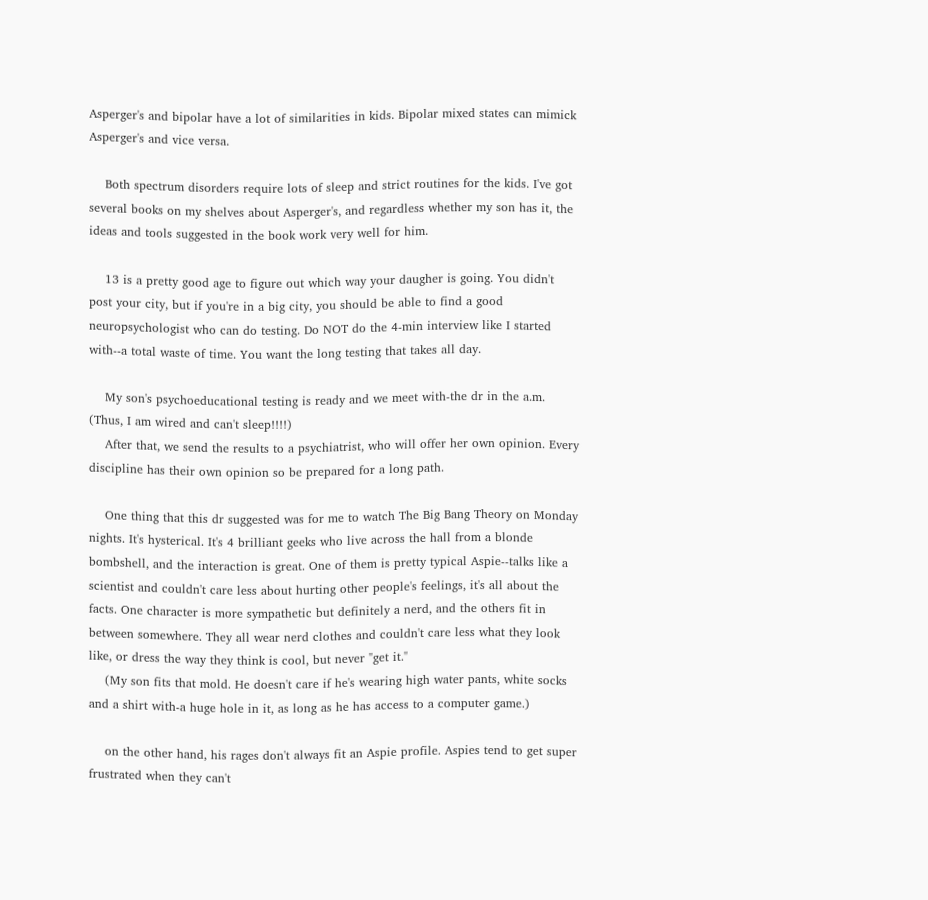Asperger's and bipolar have a lot of similarities in kids. Bipolar mixed states can mimick Asperger's and vice versa.

    Both spectrum disorders require lots of sleep and strict routines for the kids. I've got several books on my shelves about Asperger's, and regardless whether my son has it, the ideas and tools suggested in the book work very well for him.

    13 is a pretty good age to figure out which way your daugher is going. You didn't post your city, but if you're in a big city, you should be able to find a good neuropsychologist who can do testing. Do NOT do the 4-min interview like I started with--a total waste of time. You want the long testing that takes all day.

    My son's psychoeducational testing is ready and we meet with-the dr in the a.m. (Thus, I am wired and can't sleep!!!!)
    After that, we send the results to a psychiatrist, who will offer her own opinion. Every discipline has their own opinion so be prepared for a long path.

    One thing that this dr suggested was for me to watch The Big Bang Theory on Monday nights. It's hysterical. It's 4 brilliant geeks who live across the hall from a blonde bombshell, and the interaction is great. One of them is pretty typical Aspie--talks like a scientist and couldn't care less about hurting other people's feelings, it's all about the facts. One character is more sympathetic but definitely a nerd, and the others fit in between somewhere. They all wear nerd clothes and couldn't care less what they look like, or dress the way they think is cool, but never "get it."
    (My son fits that mold. He doesn't care if he's wearing high water pants, white socks and a shirt with-a huge hole in it, as long as he has access to a computer game.)

    on the other hand, his rages don't always fit an Aspie profile. Aspies tend to get super frustrated when they can't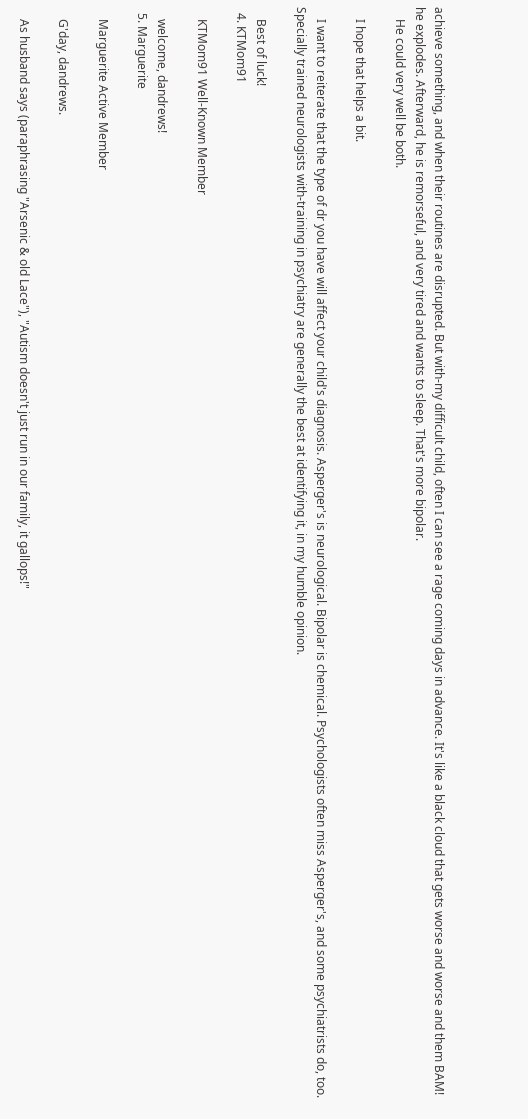achieve something, and when their routines are disrupted. But with-my difficult child, often I can see a rage coming days in advance. It's like a black cloud that gets worse and worse and them BAM! he explodes. Afterward, he is remorseful, and very tired and wants to sleep. That's more bipolar.
    He could very well be both.

    I hope that helps a bit.

    I want to reiterate that the type of dr you have will affect your child's diagnosis. Asperger's is neurological. Bipolar is chemical. Psychologists often miss Asperger's, and some psychiatrists do, too. Specially trained neurologists with-training in psychiatry are generally the best at identifying it, in my humble opinion.

    Best of luck!
  4. KTMom91

    KTMom91 Well-Known Member

    welcome, dandrews!
  5. Marguerite

    Marguerite Active Member

    G'day, dandrews.

    As husband says (paraphrasing "Arsenic & old Lace"), "Autism doesn't just run in our family, it gallops!"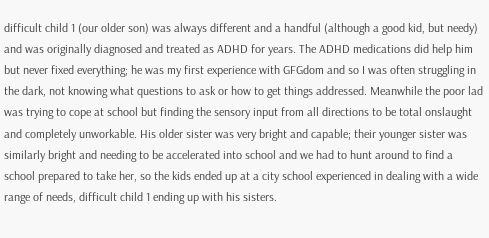difficult child 1 (our older son) was always different and a handful (although a good kid, but needy) and was originally diagnosed and treated as ADHD for years. The ADHD medications did help him but never fixed everything; he was my first experience with GFGdom and so I was often struggling in the dark, not knowing what questions to ask or how to get things addressed. Meanwhile the poor lad was trying to cope at school but finding the sensory input from all directions to be total onslaught and completely unworkable. His older sister was very bright and capable; their younger sister was similarly bright and needing to be accelerated into school and we had to hunt around to find a school prepared to take her, so the kids ended up at a city school experienced in dealing with a wide range of needs, difficult child 1 ending up with his sisters.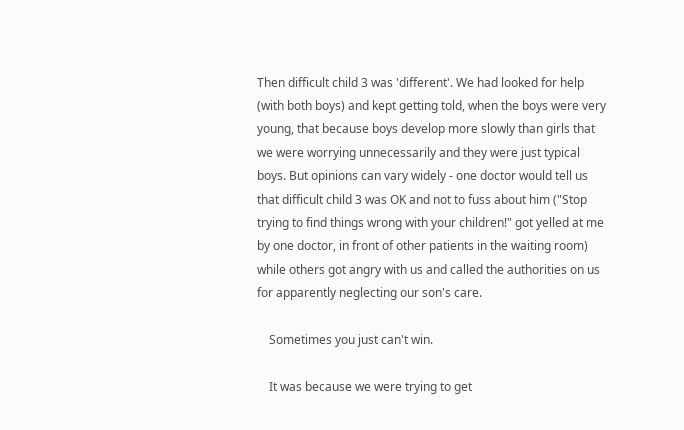Then difficult child 3 was 'different'. We had looked for help (with both boys) and kept getting told, when the boys were very young, that because boys develop more slowly than girls that we were worrying unnecessarily and they were just typical boys. But opinions can vary widely - one doctor would tell us that difficult child 3 was OK and not to fuss about him ("Stop trying to find things wrong with your children!" got yelled at me by one doctor, in front of other patients in the waiting room) while others got angry with us and called the authorities on us for apparently neglecting our son's care.

    Sometimes you just can't win.

    It was because we were trying to get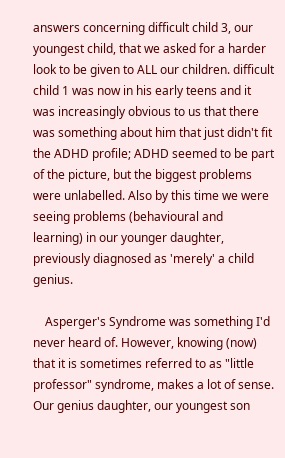answers concerning difficult child 3, our youngest child, that we asked for a harder look to be given to ALL our children. difficult child 1 was now in his early teens and it was increasingly obvious to us that there was something about him that just didn't fit the ADHD profile; ADHD seemed to be part of the picture, but the biggest problems were unlabelled. Also by this time we were seeing problems (behavioural and learning) in our younger daughter, previously diagnosed as 'merely' a child genius.

    Asperger's Syndrome was something I'd never heard of. However, knowing (now) that it is sometimes referred to as "little professor" syndrome, makes a lot of sense. Our genius daughter, our youngest son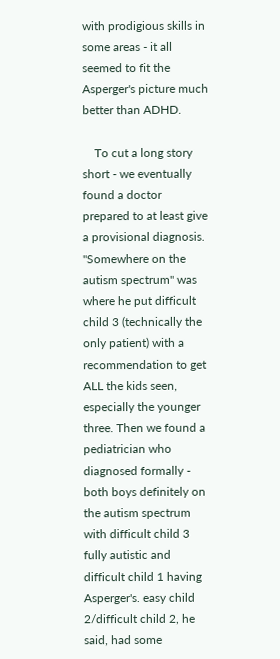with prodigious skills in some areas - it all seemed to fit the Asperger's picture much better than ADHD.

    To cut a long story short - we eventually found a doctor prepared to at least give a provisional diagnosis. "Somewhere on the autism spectrum" was where he put difficult child 3 (technically the only patient) with a recommendation to get ALL the kids seen, especially the younger three. Then we found a pediatrician who diagnosed formally - both boys definitely on the autism spectrum with difficult child 3 fully autistic and difficult child 1 having Asperger's. easy child 2/difficult child 2, he said, had some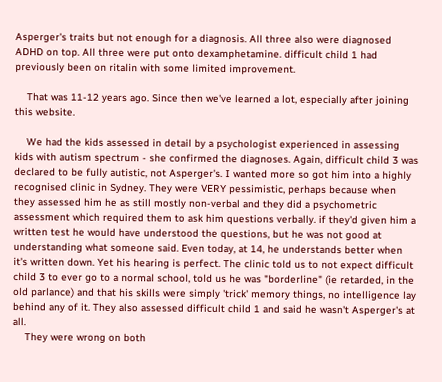Asperger's traits but not enough for a diagnosis. All three also were diagnosed ADHD on top. All three were put onto dexamphetamine. difficult child 1 had previously been on ritalin with some limited improvement.

    That was 11-12 years ago. Since then we've learned a lot, especially after joining this website.

    We had the kids assessed in detail by a psychologist experienced in assessing kids with autism spectrum - she confirmed the diagnoses. Again, difficult child 3 was declared to be fully autistic, not Asperger's. I wanted more so got him into a highly recognised clinic in Sydney. They were VERY pessimistic, perhaps because when they assessed him he as still mostly non-verbal and they did a psychometric assessment which required them to ask him questions verbally. if they'd given him a written test he would have understood the questions, but he was not good at understanding what someone said. Even today, at 14, he understands better when it's written down. Yet his hearing is perfect. The clinic told us to not expect difficult child 3 to ever go to a normal school, told us he was "borderline" (ie retarded, in the old parlance) and that his skills were simply 'trick' memory things, no intelligence lay behind any of it. They also assessed difficult child 1 and said he wasn't Asperger's at all.
    They were wrong on both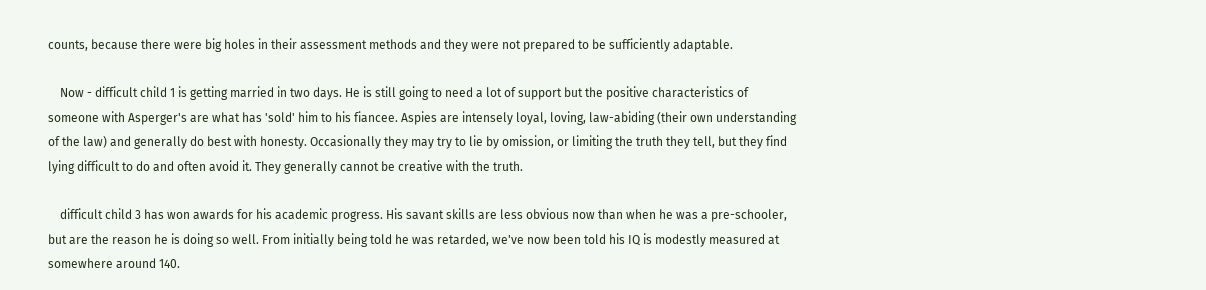counts, because there were big holes in their assessment methods and they were not prepared to be sufficiently adaptable.

    Now - difficult child 1 is getting married in two days. He is still going to need a lot of support but the positive characteristics of someone with Asperger's are what has 'sold' him to his fiancee. Aspies are intensely loyal, loving, law-abiding (their own understanding of the law) and generally do best with honesty. Occasionally they may try to lie by omission, or limiting the truth they tell, but they find lying difficult to do and often avoid it. They generally cannot be creative with the truth.

    difficult child 3 has won awards for his academic progress. His savant skills are less obvious now than when he was a pre-schooler, but are the reason he is doing so well. From initially being told he was retarded, we've now been told his IQ is modestly measured at somewhere around 140.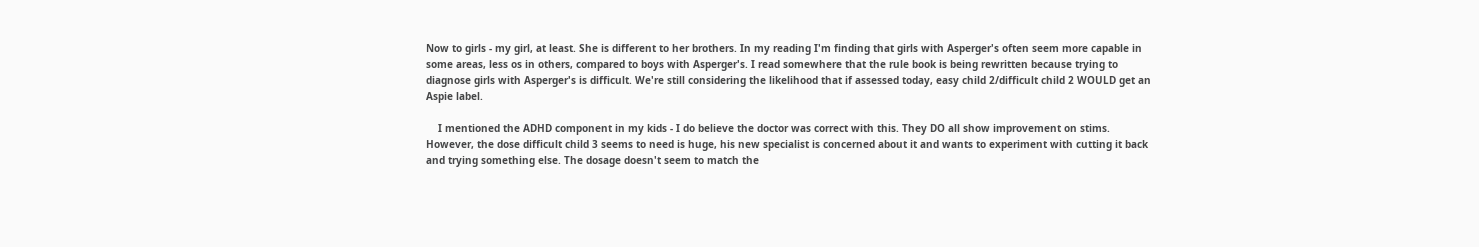Now to girls - my girl, at least. She is different to her brothers. In my reading I'm finding that girls with Asperger's often seem more capable in some areas, less os in others, compared to boys with Asperger's. I read somewhere that the rule book is being rewritten because trying to diagnose girls with Asperger's is difficult. We're still considering the likelihood that if assessed today, easy child 2/difficult child 2 WOULD get an Aspie label.

    I mentioned the ADHD component in my kids - I do believe the doctor was correct with this. They DO all show improvement on stims. However, the dose difficult child 3 seems to need is huge, his new specialist is concerned about it and wants to experiment with cutting it back and trying something else. The dosage doesn't seem to match the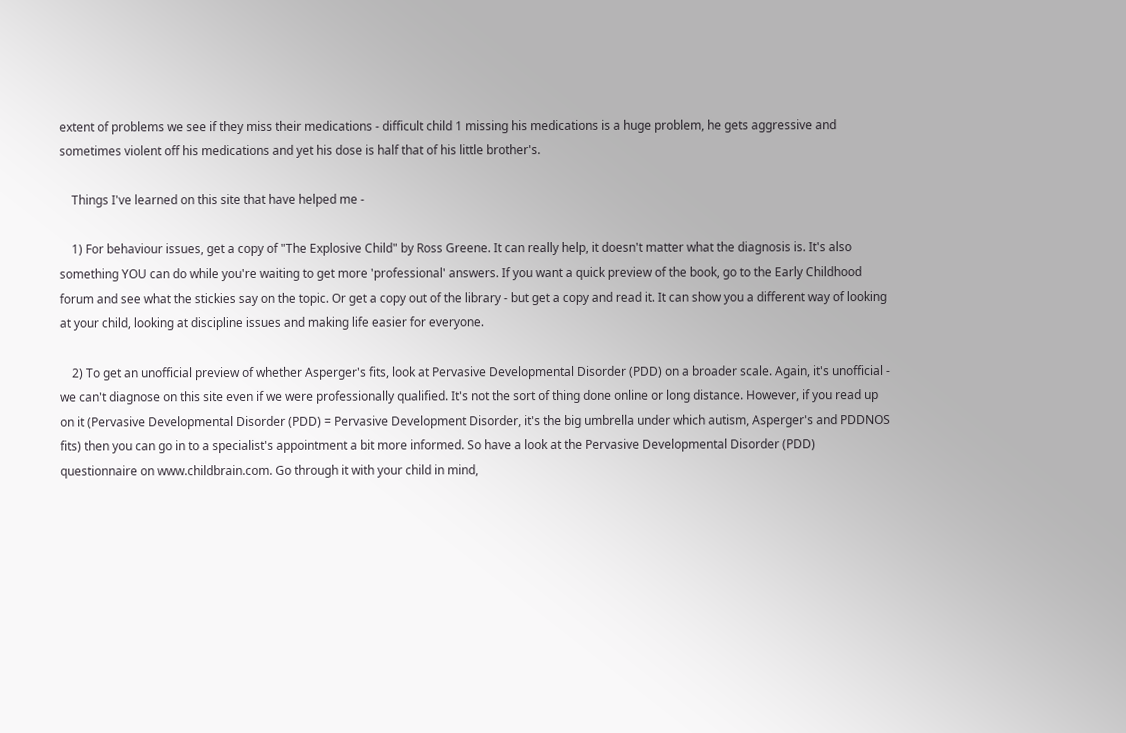extent of problems we see if they miss their medications - difficult child 1 missing his medications is a huge problem, he gets aggressive and sometimes violent off his medications and yet his dose is half that of his little brother's.

    Things I've learned on this site that have helped me -

    1) For behaviour issues, get a copy of "The Explosive Child" by Ross Greene. It can really help, it doesn't matter what the diagnosis is. It's also something YOU can do while you're waiting to get more 'professional' answers. If you want a quick preview of the book, go to the Early Childhood forum and see what the stickies say on the topic. Or get a copy out of the library - but get a copy and read it. It can show you a different way of looking at your child, looking at discipline issues and making life easier for everyone.

    2) To get an unofficial preview of whether Asperger's fits, look at Pervasive Developmental Disorder (PDD) on a broader scale. Again, it's unofficial - we can't diagnose on this site even if we were professionally qualified. It's not the sort of thing done online or long distance. However, if you read up on it (Pervasive Developmental Disorder (PDD) = Pervasive Development Disorder, it's the big umbrella under which autism, Asperger's and PDDNOS fits) then you can go in to a specialist's appointment a bit more informed. So have a look at the Pervasive Developmental Disorder (PDD) questionnaire on www.childbrain.com. Go through it with your child in mind,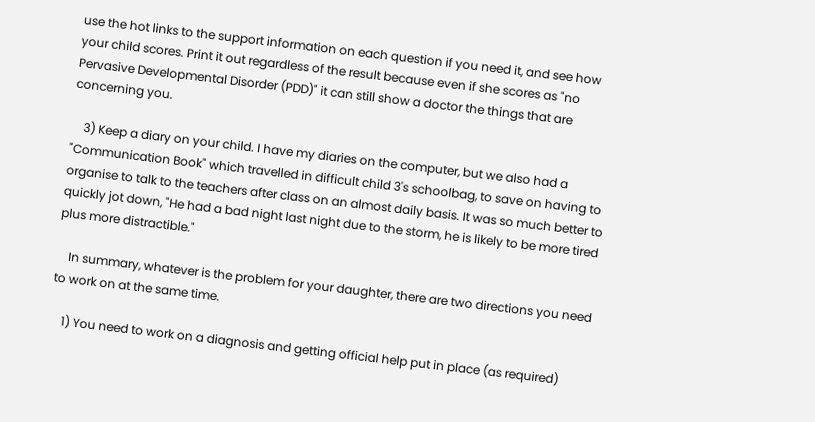use the hot links to the support information on each question if you need it, and see how your child scores. Print it out regardless of the result because even if she scores as "no Pervasive Developmental Disorder (PDD)" it can still show a doctor the things that are concerning you.

    3) Keep a diary on your child. I have my diaries on the computer, but we also had a "Communication Book" which travelled in difficult child 3's schoolbag, to save on having to organise to talk to the teachers after class on an almost daily basis. It was so much better to quickly jot down, "He had a bad night last night due to the storm, he is likely to be more tired plus more distractible."

    In summary, whatever is the problem for your daughter, there are two directions you need to work on at the same time.

    1) You need to work on a diagnosis and getting official help put in place (as required)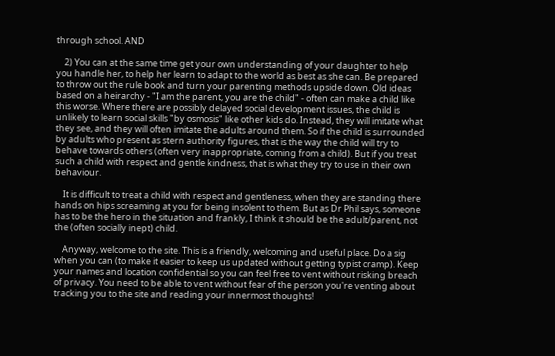through school. AND

    2) You can at the same time get your own understanding of your daughter to help you handle her, to help her learn to adapt to the world as best as she can. Be prepared to throw out the rule book and turn your parenting methods upside down. Old ideas based on a heirarchy - "I am the parent, you are the child" - often can make a child like this worse. Where there are possibly delayed social development issues, the child is unlikely to learn social skills "by osmosis" like other kids do. Instead, they will imitate what they see, and they will often imitate the adults around them. So if the child is surrounded by adults who present as stern authority figures, that is the way the child will try to behave towards others (often very inappropriate, coming from a child). But if you treat such a child with respect and gentle kindness, that is what they try to use in their own behaviour.

    It is difficult to treat a child with respect and gentleness, when they are standing there hands on hips screaming at you for being insolent to them. But as Dr Phil says, someone has to be the hero in the situation and frankly, I think it should be the adult/parent, not the (often socially inept) child.

    Anyway, welcome to the site. This is a friendly, welcoming and useful place. Do a sig when you can (to make it easier to keep us updated without getting typist cramp). Keep your names and location confidential so you can feel free to vent without risking breach of privacy. You need to be able to vent without fear of the person you're venting about tracking you to the site and reading your innermost thoughts!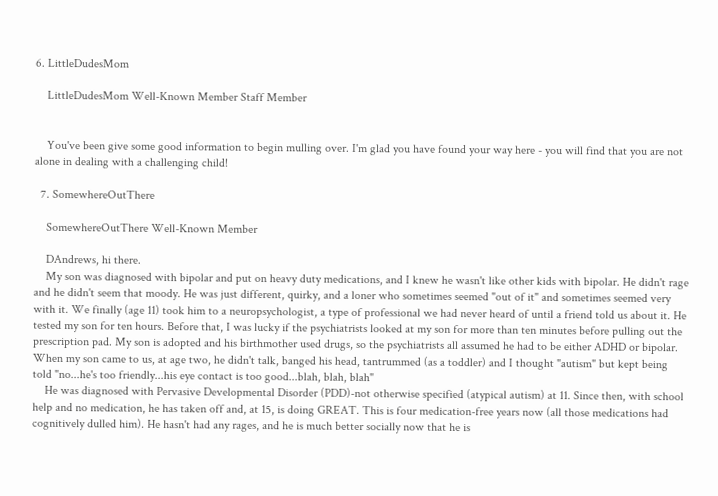6. LittleDudesMom

    LittleDudesMom Well-Known Member Staff Member


    You've been give some good information to begin mulling over. I'm glad you have found your way here - you will find that you are not alone in dealing with a challenging child!

  7. SomewhereOutThere

    SomewhereOutThere Well-Known Member

    DAndrews, hi there.
    My son was diagnosed with bipolar and put on heavy duty medications, and I knew he wasn't like other kids with bipolar. He didn't rage and he didn't seem that moody. He was just different, quirky, and a loner who sometimes seemed "out of it" and sometimes seemed very with it. We finally (age 11) took him to a neuropsychologist, a type of professional we had never heard of until a friend told us about it. He tested my son for ten hours. Before that, I was lucky if the psychiatrists looked at my son for more than ten minutes before pulling out the prescription pad. My son is adopted and his birthmother used drugs, so the psychiatrists all assumed he had to be either ADHD or bipolar. When my son came to us, at age two, he didn't talk, banged his head, tantrummed (as a toddler) and I thought "autism" but kept being told "no...he's too friendly...his eye contact is too good...blah, blah, blah"
    He was diagnosed with Pervasive Developmental Disorder (PDD)-not otherwise specified (atypical autism) at 11. Since then, with school help and no medication, he has taken off and, at 15, is doing GREAT. This is four medication-free years now (all those medications had cognitively dulled him). He hasn't had any rages, and he is much better socially now that he is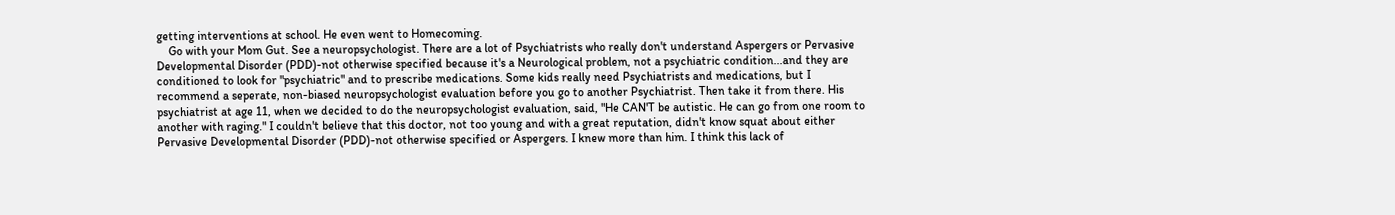getting interventions at school. He even went to Homecoming.
    Go with your Mom Gut. See a neuropsychologist. There are a lot of Psychiatrists who really don't understand Aspergers or Pervasive Developmental Disorder (PDD)-not otherwise specified because it's a Neurological problem, not a psychiatric condition...and they are conditioned to look for "psychiatric" and to prescribe medications. Some kids really need Psychiatrists and medications, but I recommend a seperate, non-biased neuropsychologist evaluation before you go to another Psychiatrist. Then take it from there. His psychiatrist at age 11, when we decided to do the neuropsychologist evaluation, said, "He CAN'T be autistic. He can go from one room to another with raging." I couldn't believe that this doctor, not too young and with a great reputation, didn't know squat about either Pervasive Developmental Disorder (PDD)-not otherwise specified or Aspergers. I knew more than him. I think this lack of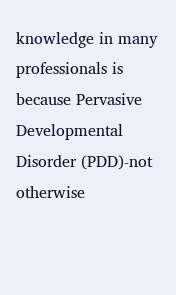knowledge in many professionals is because Pervasive Developmental Disorder (PDD)-not otherwise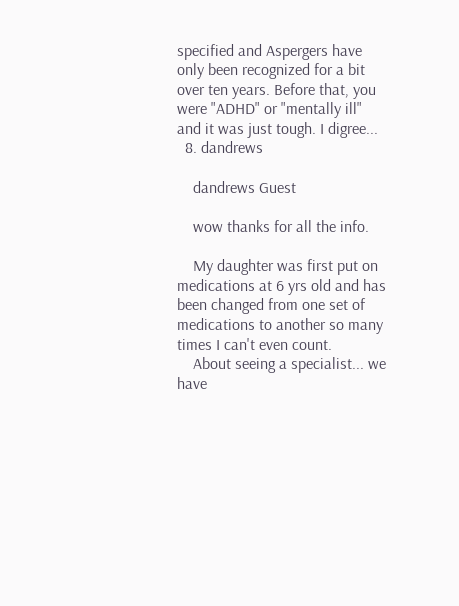specified and Aspergers have only been recognized for a bit over ten years. Before that, you were "ADHD" or "mentally ill" and it was just tough. I digree...
  8. dandrews

    dandrews Guest

    wow thanks for all the info.

    My daughter was first put on medications at 6 yrs old and has been changed from one set of medications to another so many times I can't even count.
    About seeing a specialist... we have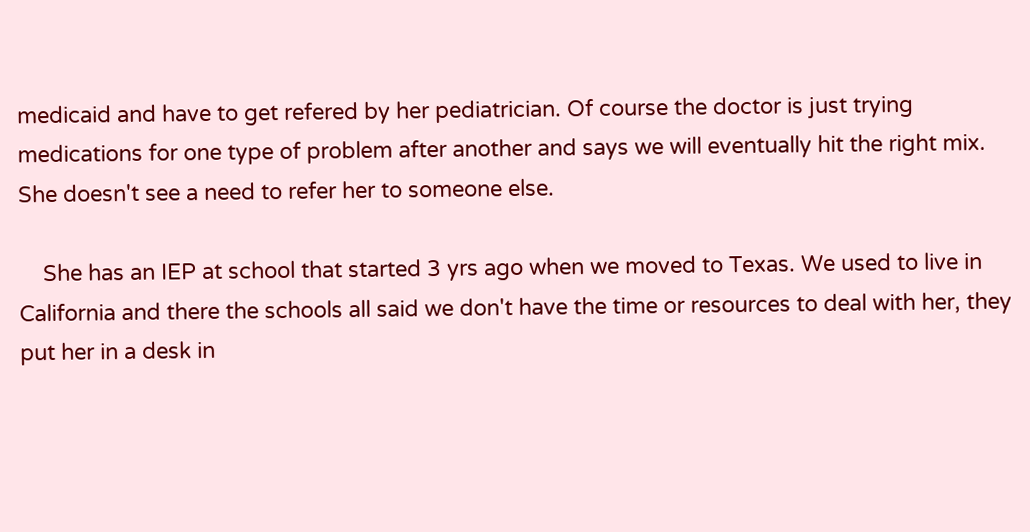medicaid and have to get refered by her pediatrician. Of course the doctor is just trying medications for one type of problem after another and says we will eventually hit the right mix. She doesn't see a need to refer her to someone else.

    She has an IEP at school that started 3 yrs ago when we moved to Texas. We used to live in California and there the schools all said we don't have the time or resources to deal with her, they put her in a desk in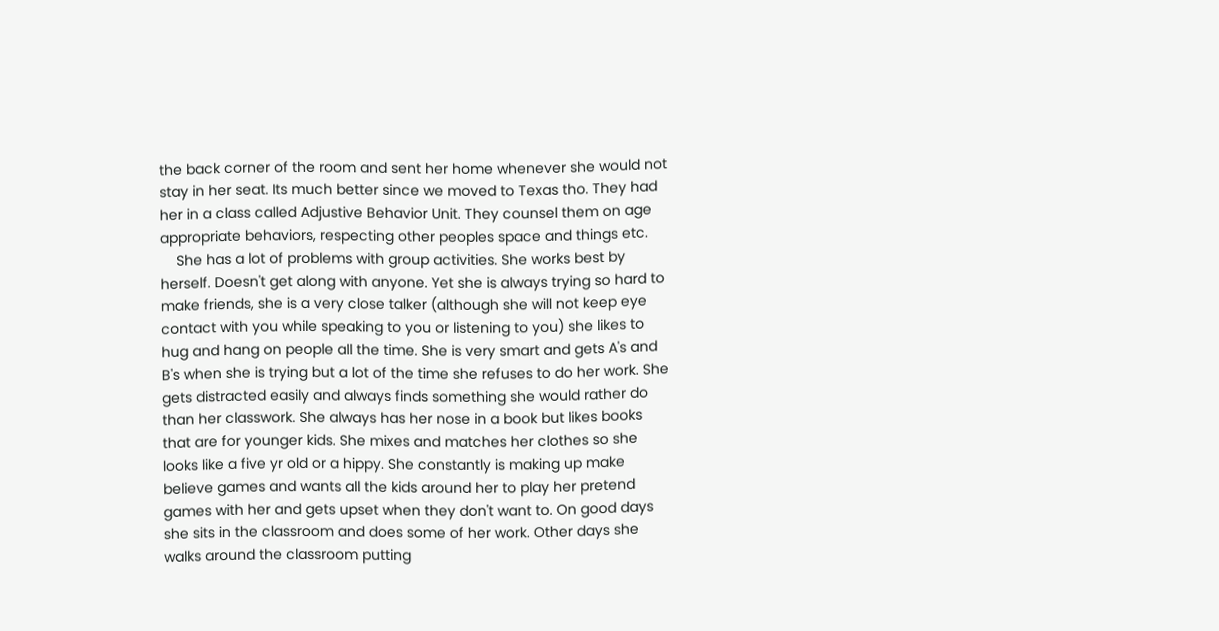the back corner of the room and sent her home whenever she would not stay in her seat. Its much better since we moved to Texas tho. They had her in a class called Adjustive Behavior Unit. They counsel them on age appropriate behaviors, respecting other peoples space and things etc.
    She has a lot of problems with group activities. She works best by herself. Doesn't get along with anyone. Yet she is always trying so hard to make friends, she is a very close talker (although she will not keep eye contact with you while speaking to you or listening to you) she likes to hug and hang on people all the time. She is very smart and gets A's and B's when she is trying but a lot of the time she refuses to do her work. She gets distracted easily and always finds something she would rather do than her classwork. She always has her nose in a book but likes books that are for younger kids. She mixes and matches her clothes so she looks like a five yr old or a hippy. She constantly is making up make believe games and wants all the kids around her to play her pretend games with her and gets upset when they don't want to. On good days she sits in the classroom and does some of her work. Other days she walks around the classroom putting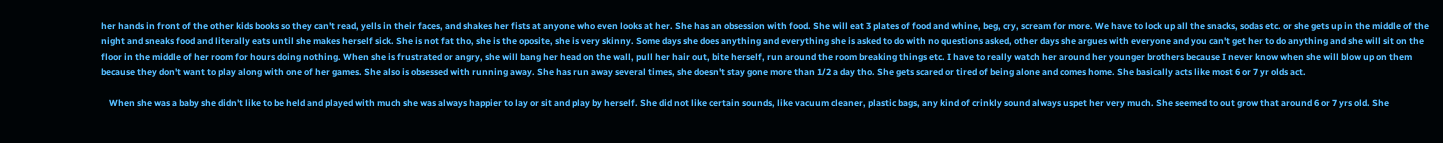her hands in front of the other kids books so they can't read, yells in their faces, and shakes her fists at anyone who even looks at her. She has an obsession with food. She will eat 3 plates of food and whine, beg, cry, scream for more. We have to lock up all the snacks, sodas etc. or she gets up in the middle of the night and sneaks food and literally eats until she makes herself sick. She is not fat tho, she is the oposite, she is very skinny. Some days she does anything and everything she is asked to do with no questions asked, other days she argues with everyone and you can't get her to do anything and she will sit on the floor in the middle of her room for hours doing nothing. When she is frustrated or angry, she will bang her head on the wall, pull her hair out, bite herself, run around the room breaking things etc. I have to really watch her around her younger brothers because I never know when she will blow up on them because they don't want to play along with one of her games. She also is obsessed with running away. She has run away several times, she doesn't stay gone more than 1/2 a day tho. She gets scared or tired of being alone and comes home. She basically acts like most 6 or 7 yr olds act.

    When she was a baby she didn't like to be held and played with much she was always happier to lay or sit and play by herself. She did not like certain sounds, like vacuum cleaner, plastic bags, any kind of crinkly sound always uspet her very much. She seemed to out grow that around 6 or 7 yrs old. She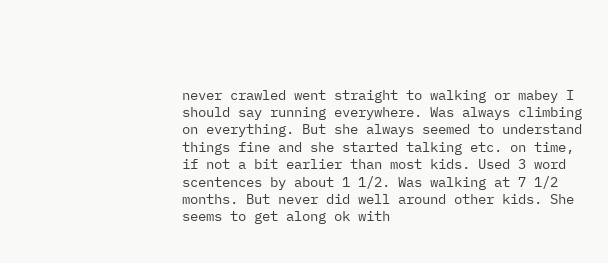never crawled went straight to walking or mabey I should say running everywhere. Was always climbing on everything. But she always seemed to understand things fine and she started talking etc. on time, if not a bit earlier than most kids. Used 3 word scentences by about 1 1/2. Was walking at 7 1/2 months. But never did well around other kids. She seems to get along ok with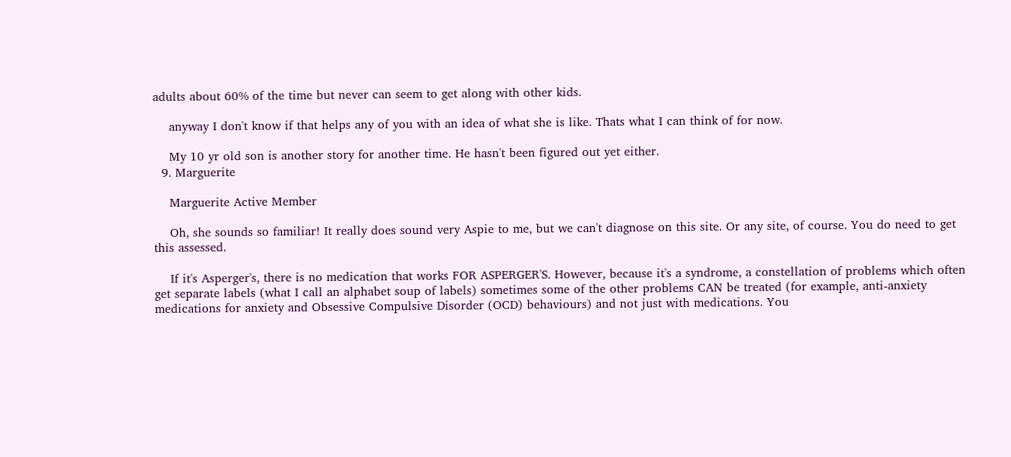adults about 60% of the time but never can seem to get along with other kids.

    anyway I don't know if that helps any of you with an idea of what she is like. Thats what I can think of for now.

    My 10 yr old son is another story for another time. He hasn't been figured out yet either.
  9. Marguerite

    Marguerite Active Member

    Oh, she sounds so familiar! It really does sound very Aspie to me, but we can't diagnose on this site. Or any site, of course. You do need to get this assessed.

    If it's Asperger's, there is no medication that works FOR ASPERGER'S. However, because it's a syndrome, a constellation of problems which often get separate labels (what I call an alphabet soup of labels) sometimes some of the other problems CAN be treated (for example, anti-anxiety medications for anxiety and Obsessive Compulsive Disorder (OCD) behaviours) and not just with medications. You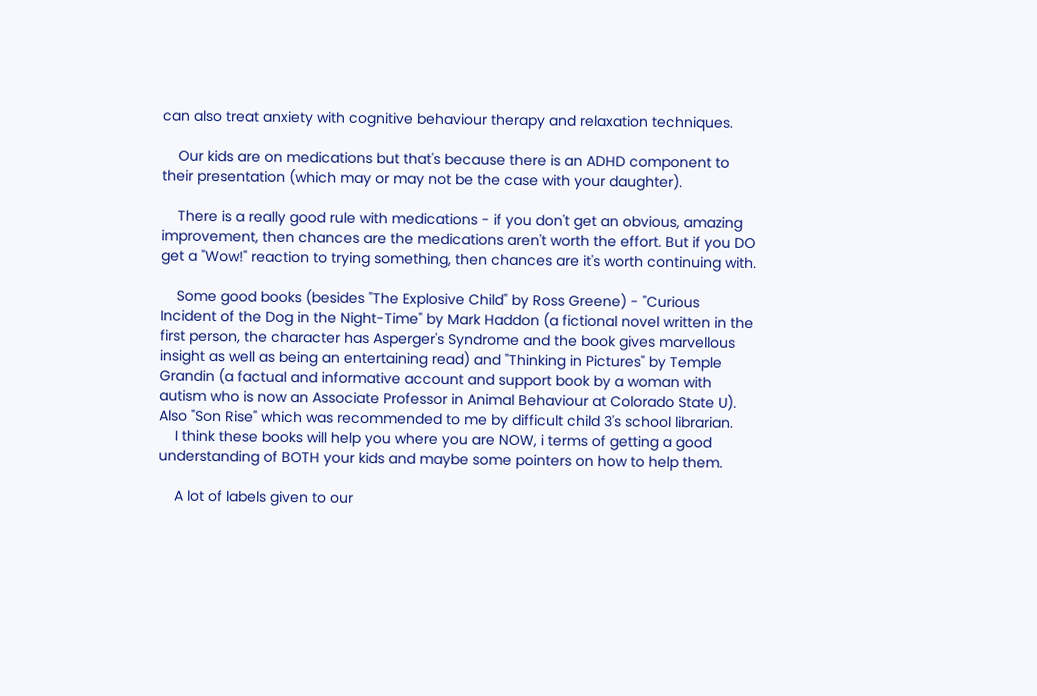can also treat anxiety with cognitive behaviour therapy and relaxation techniques.

    Our kids are on medications but that's because there is an ADHD component to their presentation (which may or may not be the case with your daughter).

    There is a really good rule with medications - if you don't get an obvious, amazing improvement, then chances are the medications aren't worth the effort. But if you DO get a "Wow!" reaction to trying something, then chances are it's worth continuing with.

    Some good books (besides "The Explosive Child" by Ross Greene) - "Curious Incident of the Dog in the Night-Time" by Mark Haddon (a fictional novel written in the first person, the character has Asperger's Syndrome and the book gives marvellous insight as well as being an entertaining read) and "Thinking in Pictures" by Temple Grandin (a factual and informative account and support book by a woman with autism who is now an Associate Professor in Animal Behaviour at Colorado State U). Also "Son Rise" which was recommended to me by difficult child 3's school librarian.
    I think these books will help you where you are NOW, i terms of getting a good understanding of BOTH your kids and maybe some pointers on how to help them.

    A lot of labels given to our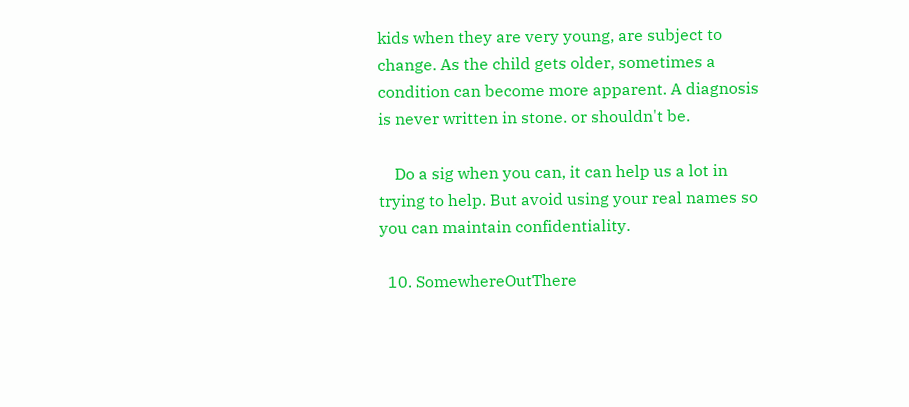kids when they are very young, are subject to change. As the child gets older, sometimes a condition can become more apparent. A diagnosis is never written in stone. or shouldn't be.

    Do a sig when you can, it can help us a lot in trying to help. But avoid using your real names so you can maintain confidentiality.

  10. SomewhereOutThere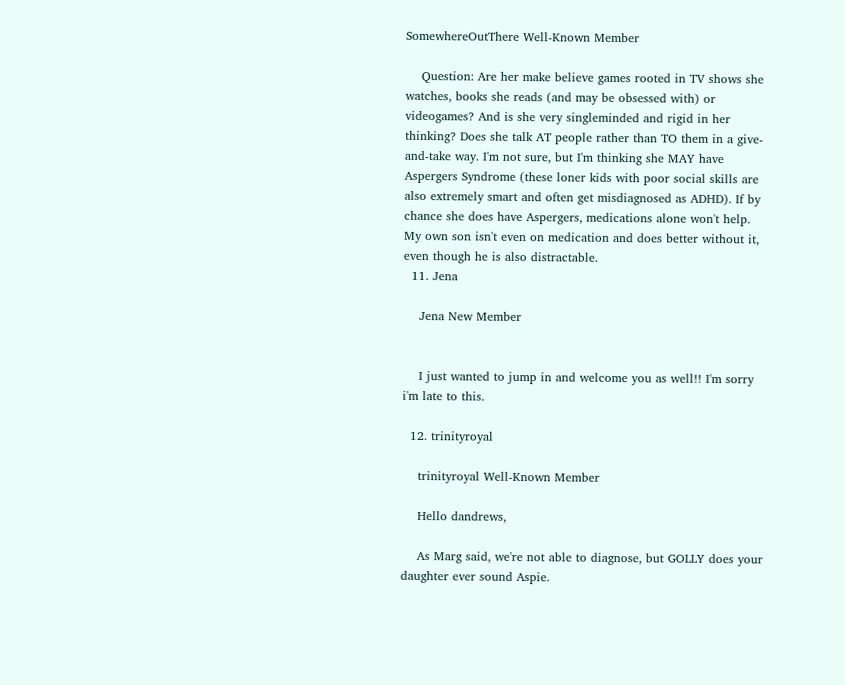SomewhereOutThere Well-Known Member

    Question: Are her make believe games rooted in TV shows she watches, books she reads (and may be obsessed with) or videogames? And is she very singleminded and rigid in her thinking? Does she talk AT people rather than TO them in a give-and-take way. I'm not sure, but I'm thinking she MAY have Aspergers Syndrome (these loner kids with poor social skills are also extremely smart and often get misdiagnosed as ADHD). If by chance she does have Aspergers, medications alone won't help. My own son isn't even on medication and does better without it, even though he is also distractable.
  11. Jena

    Jena New Member


    I just wanted to jump in and welcome you as well!! I'm sorry i'm late to this.

  12. trinityroyal

    trinityroyal Well-Known Member

    Hello dandrews,

    As Marg said, we're not able to diagnose, but GOLLY does your daughter ever sound Aspie.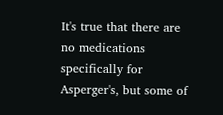It's true that there are no medications specifically for Asperger's, but some of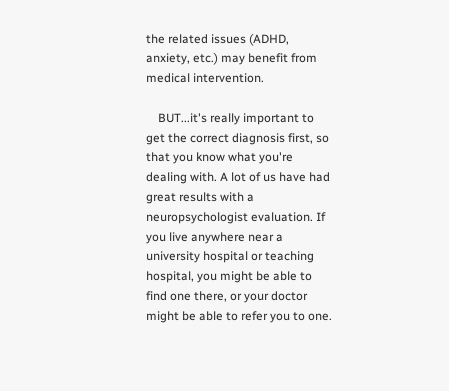the related issues (ADHD, anxiety, etc.) may benefit from medical intervention.

    BUT...it's really important to get the correct diagnosis first, so that you know what you're dealing with. A lot of us have had great results with a neuropsychologist evaluation. If you live anywhere near a university hospital or teaching hospital, you might be able to find one there, or your doctor might be able to refer you to one.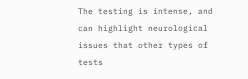The testing is intense, and can highlight neurological issues that other types of tests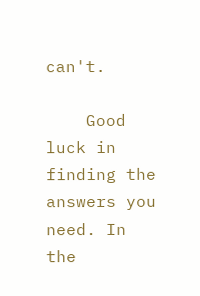can't.

    Good luck in finding the answers you need. In the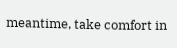meantime, take comfort in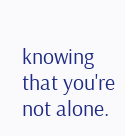knowing that you're not alone.